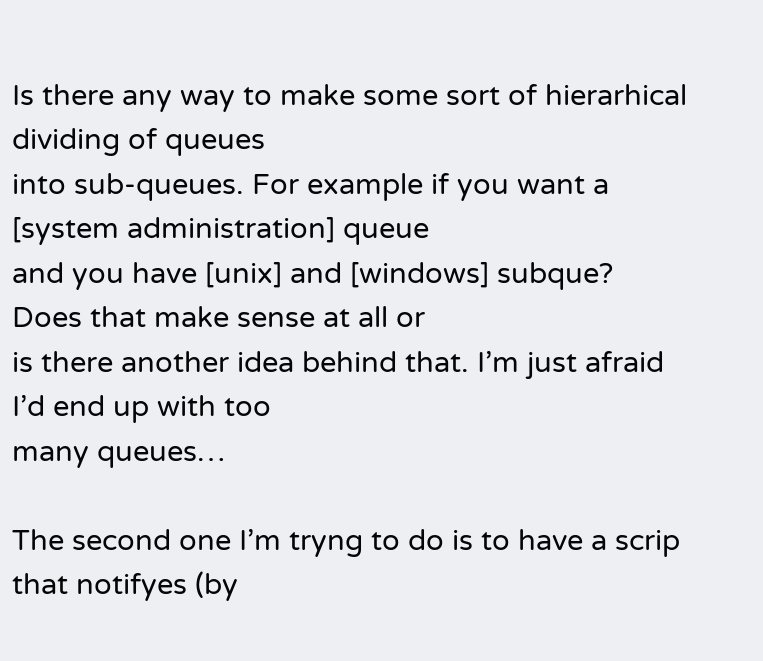Is there any way to make some sort of hierarhical dividing of queues
into sub-queues. For example if you want a [system administration] queue
and you have [unix] and [windows] subque? Does that make sense at all or
is there another idea behind that. I’m just afraid I’d end up with too
many queues…

The second one I’m tryng to do is to have a scrip that notifyes (by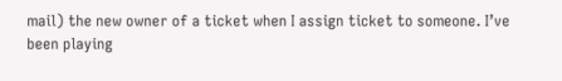mail) the new owner of a ticket when I assign ticket to someone. I’ve
been playing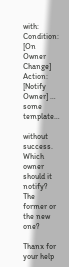with:
Condition: [On Owner Change]
Action: [Notify Owner] … some template…

without success. Which owner should it notify? The former or the new one?

Thanx for your help